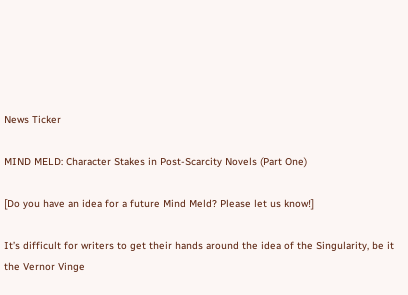News Ticker

MIND MELD: Character Stakes in Post-Scarcity Novels (Part One)

[Do you have an idea for a future Mind Meld? Please let us know!]

It’s difficult for writers to get their hands around the idea of the Singularity, be it the Vernor Vinge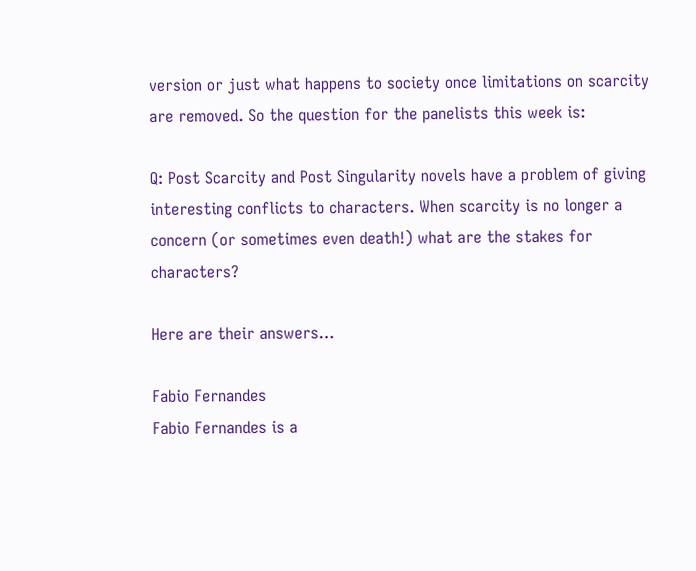version or just what happens to society once limitations on scarcity are removed. So the question for the panelists this week is:

Q: Post Scarcity and Post Singularity novels have a problem of giving interesting conflicts to characters. When scarcity is no longer a concern (or sometimes even death!) what are the stakes for characters?

Here are their answers…

Fabio Fernandes
Fabio Fernandes is a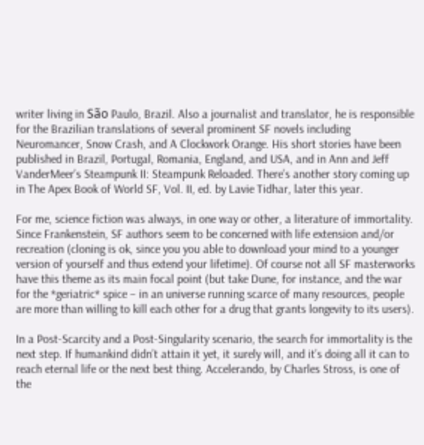writer living in São Paulo, Brazil. Also a journalist and translator, he is responsible for the Brazilian translations of several prominent SF novels including Neuromancer, Snow Crash, and A Clockwork Orange. His short stories have been published in Brazil, Portugal, Romania, England, and USA, and in Ann and Jeff VanderMeer’s Steampunk II: Steampunk Reloaded. There’s another story coming up in The Apex Book of World SF, Vol. II, ed. by Lavie Tidhar, later this year.

For me, science fiction was always, in one way or other, a literature of immortality. Since Frankenstein, SF authors seem to be concerned with life extension and/or recreation (cloning is ok, since you you able to download your mind to a younger version of yourself and thus extend your lifetime). Of course not all SF masterworks have this theme as its main focal point (but take Dune, for instance, and the war for the *geriatric* spice – in an universe running scarce of many resources, people are more than willing to kill each other for a drug that grants longevity to its users).

In a Post-Scarcity and a Post-Singularity scenario, the search for immortality is the next step. If humankind didn’t attain it yet, it surely will, and it’s doing all it can to reach eternal life or the next best thing. Accelerando, by Charles Stross, is one of the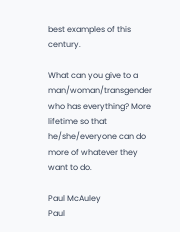best examples of this century.

What can you give to a man/woman/transgender who has everything? More lifetime so that he/she/everyone can do more of whatever they want to do.

Paul McAuley
Paul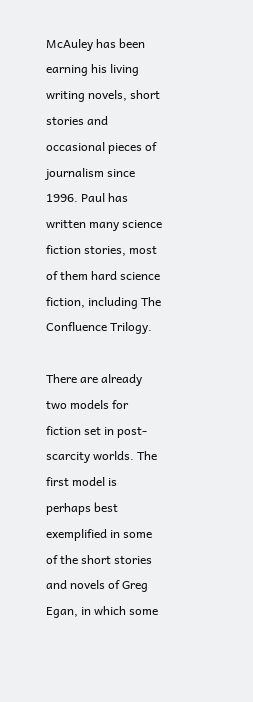McAuley has been earning his living writing novels, short stories and occasional pieces of journalism since 1996. Paul has written many science fiction stories, most of them hard science fiction, including The Confluence Trilogy.

There are already two models for fiction set in post-scarcity worlds. The first model is perhaps best exemplified in some of the short stories and novels of Greg Egan, in which some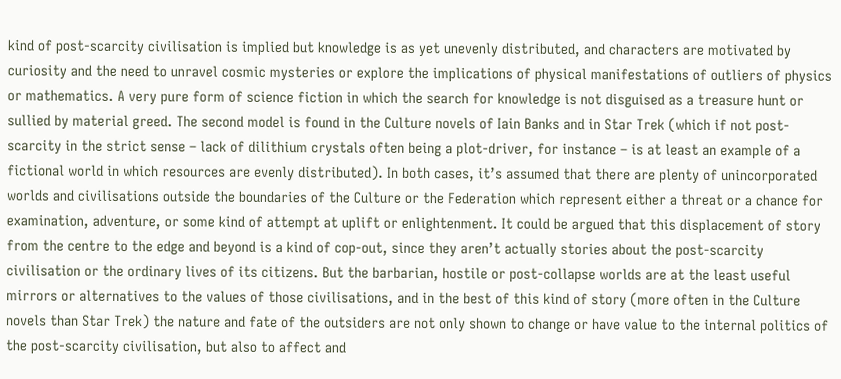kind of post-scarcity civilisation is implied but knowledge is as yet unevenly distributed, and characters are motivated by curiosity and the need to unravel cosmic mysteries or explore the implications of physical manifestations of outliers of physics or mathematics. A very pure form of science fiction in which the search for knowledge is not disguised as a treasure hunt or sullied by material greed. The second model is found in the Culture novels of Iain Banks and in Star Trek (which if not post-scarcity in the strict sense – lack of dilithium crystals often being a plot-driver, for instance – is at least an example of a fictional world in which resources are evenly distributed). In both cases, it’s assumed that there are plenty of unincorporated worlds and civilisations outside the boundaries of the Culture or the Federation which represent either a threat or a chance for examination, adventure, or some kind of attempt at uplift or enlightenment. It could be argued that this displacement of story from the centre to the edge and beyond is a kind of cop-out, since they aren’t actually stories about the post-scarcity civilisation or the ordinary lives of its citizens. But the barbarian, hostile or post-collapse worlds are at the least useful mirrors or alternatives to the values of those civilisations, and in the best of this kind of story (more often in the Culture novels than Star Trek) the nature and fate of the outsiders are not only shown to change or have value to the internal politics of the post-scarcity civilisation, but also to affect and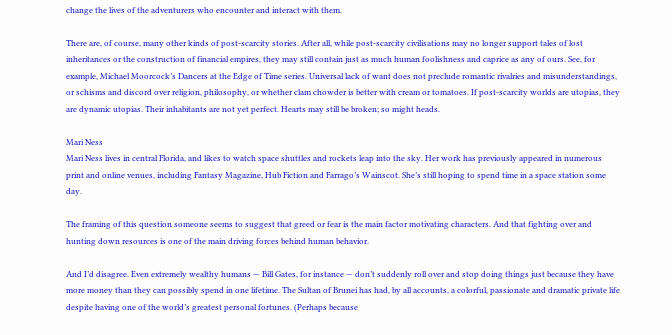change the lives of the adventurers who encounter and interact with them.

There are, of course, many other kinds of post-scarcity stories. After all, while post-scarcity civilisations may no longer support tales of lost inheritances or the construction of financial empires, they may still contain just as much human foolishness and caprice as any of ours. See, for example, Michael Moorcock’s Dancers at the Edge of Time series. Universal lack of want does not preclude romantic rivalries and misunderstandings, or schisms and discord over religion, philosophy, or whether clam chowder is better with cream or tomatoes. If post-scarcity worlds are utopias, they are dynamic utopias. Their inhabitants are not yet perfect. Hearts may still be broken; so might heads.

Mari Ness
Mari Ness lives in central Florida, and likes to watch space shuttles and rockets leap into the sky. Her work has previously appeared in numerous print and online venues, including Fantasy Magazine, Hub Fiction and Farrago’s Wainscot. She’s still hoping to spend time in a space station some day.

The framing of this question someone seems to suggest that greed or fear is the main factor motivating characters. And that fighting over and hunting down resources is one of the main driving forces behind human behavior.

And I’d disagree. Even extremely wealthy humans — Bill Gates, for instance — don’t suddenly roll over and stop doing things just because they have more money than they can possibly spend in one lifetime. The Sultan of Brunei has had, by all accounts, a colorful, passionate and dramatic private life despite having one of the world’s greatest personal fortunes. (Perhaps because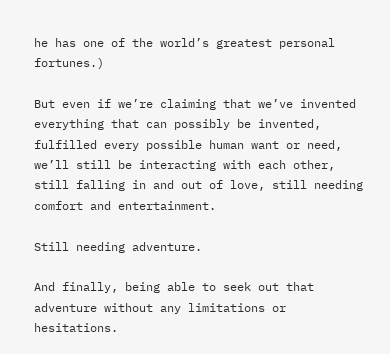he has one of the world’s greatest personal fortunes.)

But even if we’re claiming that we’ve invented everything that can possibly be invented, fulfilled every possible human want or need, we’ll still be interacting with each other, still falling in and out of love, still needing comfort and entertainment.

Still needing adventure.

And finally, being able to seek out that adventure without any limitations or hesitations.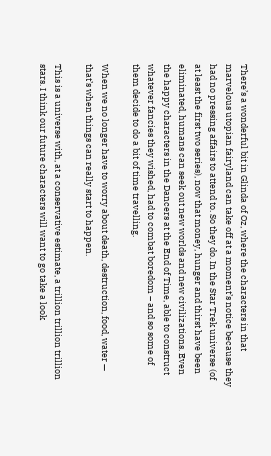There’s a wonderful bit in Glinda of Oz, where the characters in that marvelous utopian fairyland can take off at a moment’s notice because they had no pressing affairs to attend to. So they do. In the Star Trek universe (of at least the first two series), now that money, hunger and thirst have been eliminated, humans can seek out new worlds and new civilizations. Even the happy characters in the Dancers at the End of Time, able to construct whatever fancies they wished, had to combat boredom – and so some of them decide to do a bit of time travelling.

When we no longer have to worry about death, destruction, food, water — that’s when things can really start to happen.

This is a universe with, at a conservative estimate, a trillion trillion trillion stars. I think our future characters will want to go take a look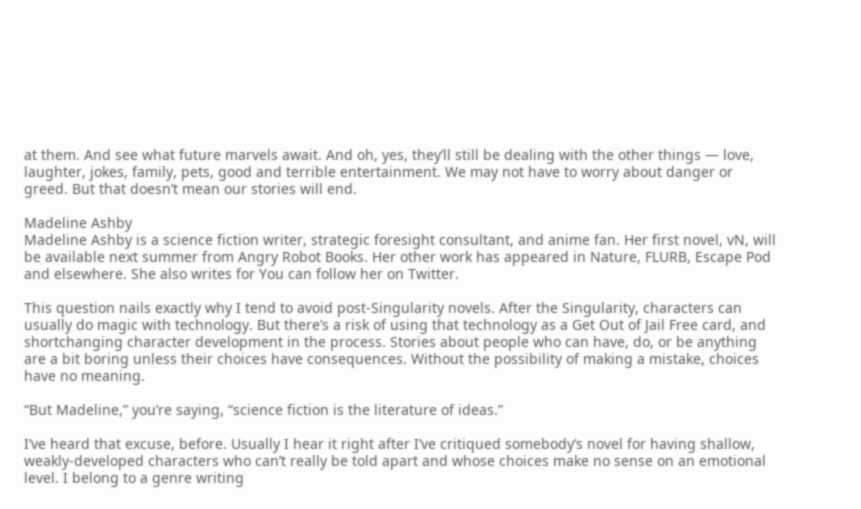at them. And see what future marvels await. And oh, yes, they’ll still be dealing with the other things — love, laughter, jokes, family, pets, good and terrible entertainment. We may not have to worry about danger or greed. But that doesn’t mean our stories will end.

Madeline Ashby
Madeline Ashby is a science fiction writer, strategic foresight consultant, and anime fan. Her first novel, vN, will be available next summer from Angry Robot Books. Her other work has appeared in Nature, FLURB, Escape Pod and elsewhere. She also writes for You can follow her on Twitter.

This question nails exactly why I tend to avoid post-Singularity novels. After the Singularity, characters can usually do magic with technology. But there’s a risk of using that technology as a Get Out of Jail Free card, and shortchanging character development in the process. Stories about people who can have, do, or be anything are a bit boring unless their choices have consequences. Without the possibility of making a mistake, choices have no meaning.

“But Madeline,” you’re saying, “science fiction is the literature of ideas.”

I’ve heard that excuse, before. Usually I hear it right after I’ve critiqued somebody’s novel for having shallow, weakly-developed characters who can’t really be told apart and whose choices make no sense on an emotional level. I belong to a genre writing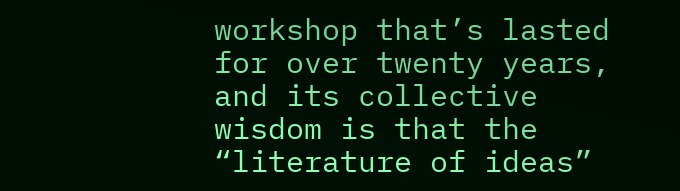workshop that’s lasted for over twenty years, and its collective wisdom is that the “literature of ideas”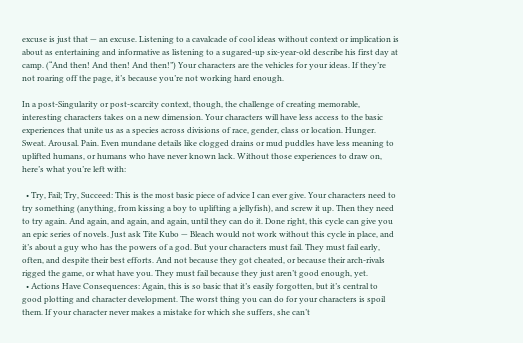excuse is just that — an excuse. Listening to a cavalcade of cool ideas without context or implication is about as entertaining and informative as listening to a sugared-up six-year-old describe his first day at camp. (“And then! And then! And then!”) Your characters are the vehicles for your ideas. If they’re not roaring off the page, it’s because you’re not working hard enough.

In a post-Singularity or post-scarcity context, though, the challenge of creating memorable, interesting characters takes on a new dimension. Your characters will have less access to the basic experiences that unite us as a species across divisions of race, gender, class or location. Hunger. Sweat. Arousal. Pain. Even mundane details like clogged drains or mud puddles have less meaning to uplifted humans, or humans who have never known lack. Without those experiences to draw on, here’s what you’re left with:

  • Try, Fail; Try, Succeed: This is the most basic piece of advice I can ever give. Your characters need to try something (anything, from kissing a boy to uplifting a jellyfish), and screw it up. Then they need to try again. And again, and again, and again, until they can do it. Done right, this cycle can give you an epic series of novels. Just ask Tite Kubo — Bleach would not work without this cycle in place, and it’s about a guy who has the powers of a god. But your characters must fail. They must fail early, often, and despite their best efforts. And not because they got cheated, or because their arch-rivals rigged the game, or what have you. They must fail because they just aren’t good enough, yet.
  • Actions Have Consequences: Again, this is so basic that it’s easily forgotten, but it’s central to good plotting and character development. The worst thing you can do for your characters is spoil them. If your character never makes a mistake for which she suffers, she can’t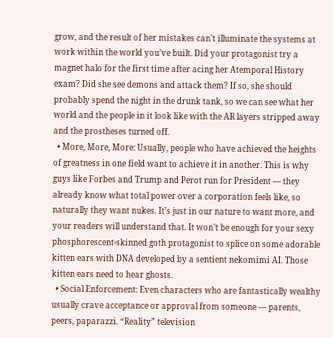grow, and the result of her mistakes can’t illuminate the systems at work within the world you’ve built. Did your protagonist try a magnet halo for the first time after acing her Atemporal History exam? Did she see demons and attack them? If so, she should probably spend the night in the drunk tank, so we can see what her world and the people in it look like with the AR layers stripped away and the prostheses turned off.
  • More, More, More: Usually, people who have achieved the heights of greatness in one field want to achieve it in another. This is why guys like Forbes and Trump and Perot run for President — they already know what total power over a corporation feels like, so naturally they want nukes. It’s just in our nature to want more, and your readers will understand that. It won’t be enough for your sexy phosphorescent-skinned goth protagonist to splice on some adorable kitten ears with DNA developed by a sentient nekomimi AI. Those kitten ears need to hear ghosts.
  • Social Enforcement: Even characters who are fantastically wealthy usually crave acceptance or approval from someone — parents, peers, paparazzi. “Reality” television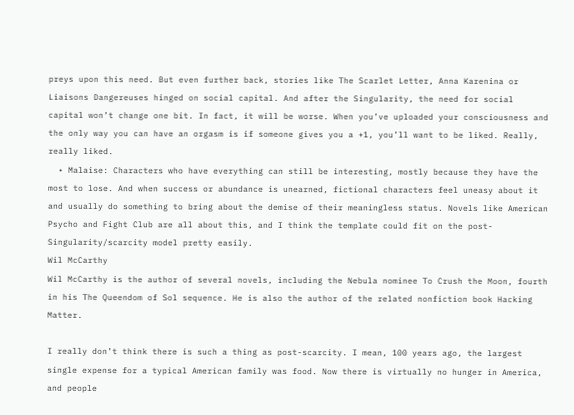preys upon this need. But even further back, stories like The Scarlet Letter, Anna Karenina or Liaisons Dangereuses hinged on social capital. And after the Singularity, the need for social capital won’t change one bit. In fact, it will be worse. When you’ve uploaded your consciousness and the only way you can have an orgasm is if someone gives you a +1, you’ll want to be liked. Really, really liked.
  • Malaise: Characters who have everything can still be interesting, mostly because they have the most to lose. And when success or abundance is unearned, fictional characters feel uneasy about it and usually do something to bring about the demise of their meaningless status. Novels like American Psycho and Fight Club are all about this, and I think the template could fit on the post-Singularity/scarcity model pretty easily.
Wil McCarthy
Wil McCarthy is the author of several novels, including the Nebula nominee To Crush the Moon, fourth in his The Queendom of Sol sequence. He is also the author of the related nonfiction book Hacking Matter.

I really don’t think there is such a thing as post-scarcity. I mean, 100 years ago, the largest single expense for a typical American family was food. Now there is virtually no hunger in America, and people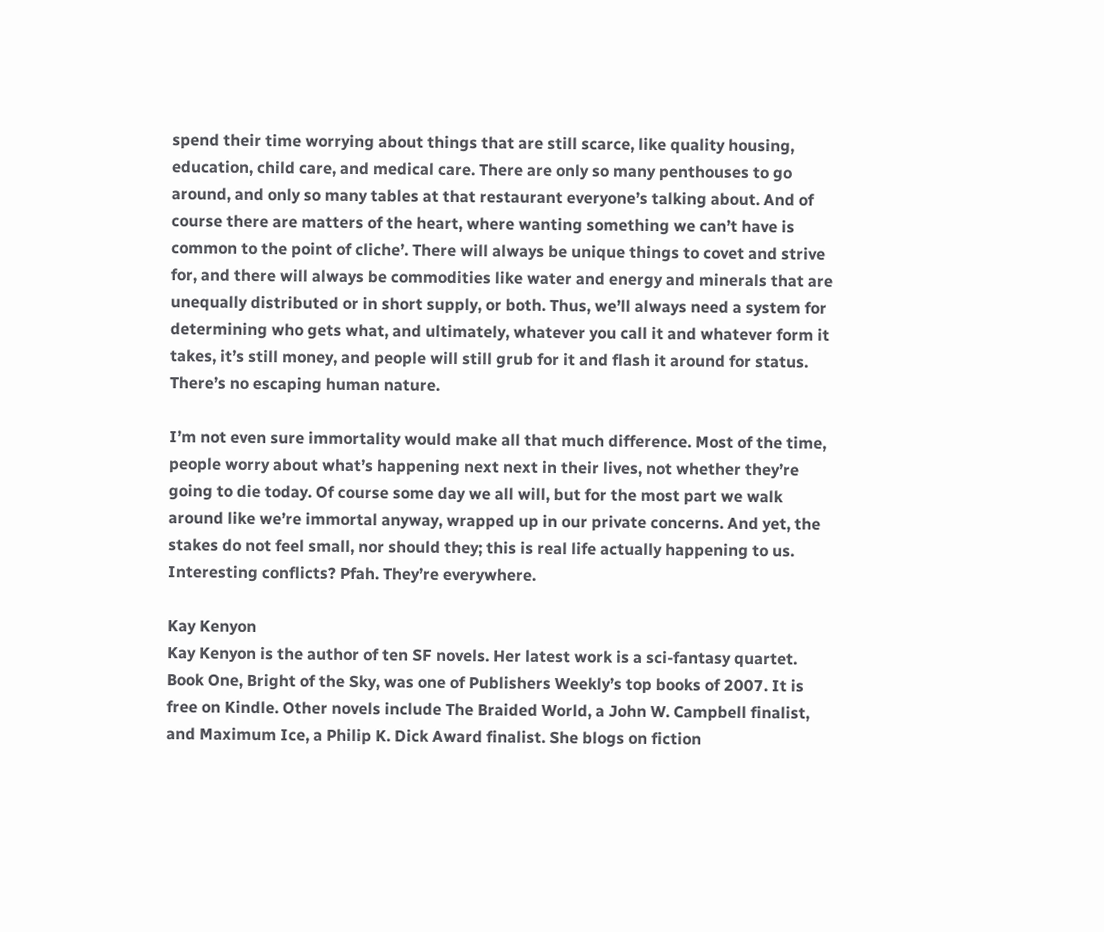spend their time worrying about things that are still scarce, like quality housing, education, child care, and medical care. There are only so many penthouses to go around, and only so many tables at that restaurant everyone’s talking about. And of course there are matters of the heart, where wanting something we can’t have is common to the point of cliche’. There will always be unique things to covet and strive for, and there will always be commodities like water and energy and minerals that are unequally distributed or in short supply, or both. Thus, we’ll always need a system for determining who gets what, and ultimately, whatever you call it and whatever form it takes, it’s still money, and people will still grub for it and flash it around for status. There’s no escaping human nature.

I’m not even sure immortality would make all that much difference. Most of the time, people worry about what’s happening next next in their lives, not whether they’re going to die today. Of course some day we all will, but for the most part we walk around like we’re immortal anyway, wrapped up in our private concerns. And yet, the stakes do not feel small, nor should they; this is real life actually happening to us. Interesting conflicts? Pfah. They’re everywhere.

Kay Kenyon
Kay Kenyon is the author of ten SF novels. Her latest work is a sci-fantasy quartet. Book One, Bright of the Sky, was one of Publishers Weekly’s top books of 2007. It is free on Kindle. Other novels include The Braided World, a John W. Campbell finalist, and Maximum Ice, a Philip K. Dick Award finalist. She blogs on fiction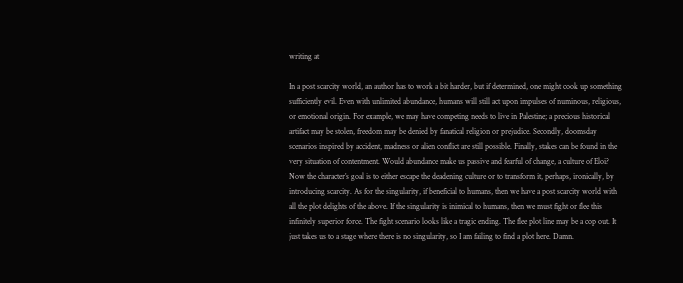writing at

In a post scarcity world, an author has to work a bit harder, but if determined, one might cook up something sufficiently evil. Even with unlimited abundance, humans will still act upon impulses of numinous, religious, or emotional origin. For example, we may have competing needs to live in Palestine; a precious historical artifact may be stolen, freedom may be denied by fanatical religion or prejudice. Secondly, doomsday scenarios inspired by accident, madness or alien conflict are still possible. Finally, stakes can be found in the very situation of contentment. Would abundance make us passive and fearful of change, a culture of Eloi? Now the character’s goal is to either escape the deadening culture or to transform it, perhaps, ironically, by introducing scarcity. As for the singularity, if beneficial to humans, then we have a post scarcity world with all the plot delights of the above. If the singularity is inimical to humans, then we must fight or flee this infinitely superior force. The fight scenario looks like a tragic ending. The flee plot line may be a cop out. It just takes us to a stage where there is no singularity, so I am failing to find a plot here. Damn.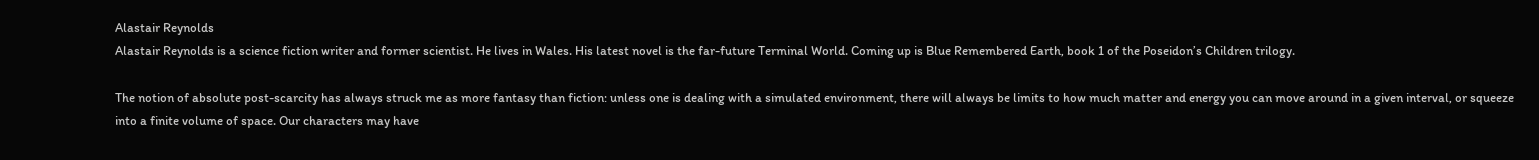Alastair Reynolds
Alastair Reynolds is a science fiction writer and former scientist. He lives in Wales. His latest novel is the far-future Terminal World. Coming up is Blue Remembered Earth, book 1 of the Poseidon’s Children trilogy.

The notion of absolute post-scarcity has always struck me as more fantasy than fiction: unless one is dealing with a simulated environment, there will always be limits to how much matter and energy you can move around in a given interval, or squeeze into a finite volume of space. Our characters may have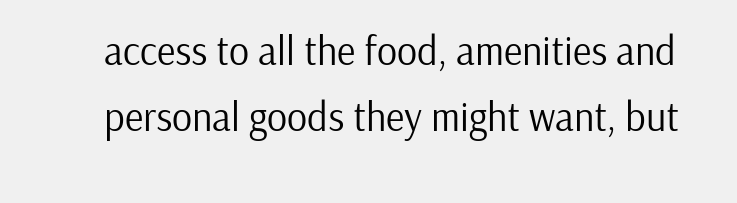access to all the food, amenities and personal goods they might want, but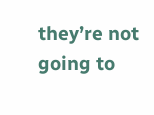they’re not going to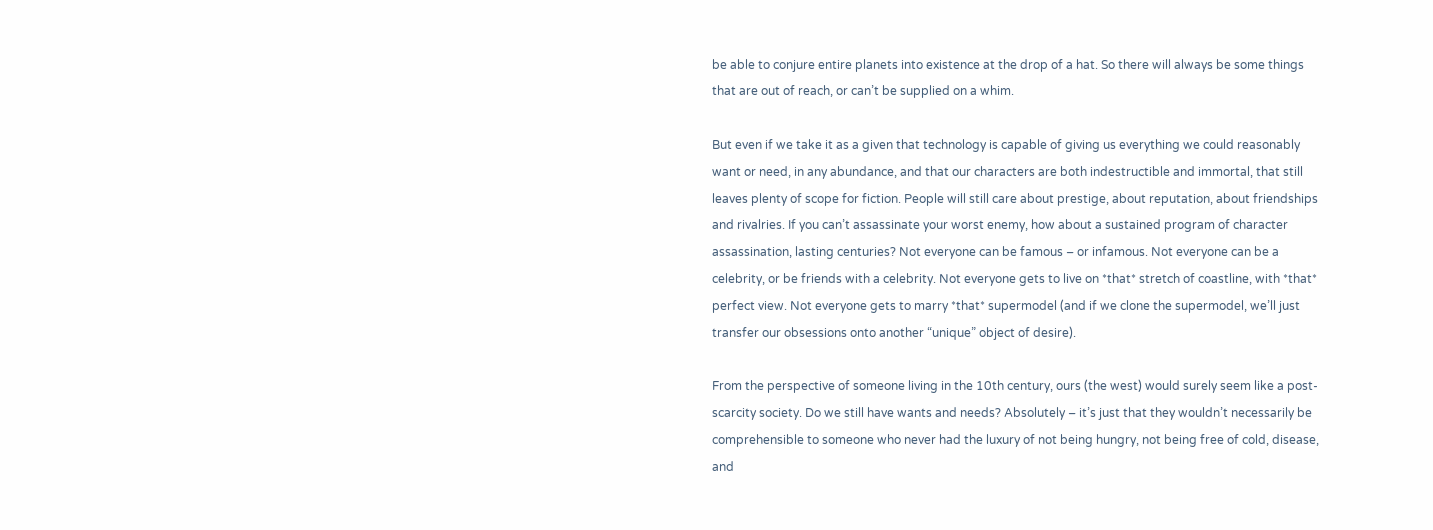be able to conjure entire planets into existence at the drop of a hat. So there will always be some things that are out of reach, or can’t be supplied on a whim.

But even if we take it as a given that technology is capable of giving us everything we could reasonably want or need, in any abundance, and that our characters are both indestructible and immortal, that still leaves plenty of scope for fiction. People will still care about prestige, about reputation, about friendships and rivalries. If you can’t assassinate your worst enemy, how about a sustained program of character assassination, lasting centuries? Not everyone can be famous – or infamous. Not everyone can be a celebrity, or be friends with a celebrity. Not everyone gets to live on *that* stretch of coastline, with *that* perfect view. Not everyone gets to marry *that* supermodel (and if we clone the supermodel, we’ll just transfer our obsessions onto another “unique” object of desire).

From the perspective of someone living in the 10th century, ours (the west) would surely seem like a post-scarcity society. Do we still have wants and needs? Absolutely – it’s just that they wouldn’t necessarily be comprehensible to someone who never had the luxury of not being hungry, not being free of cold, disease, and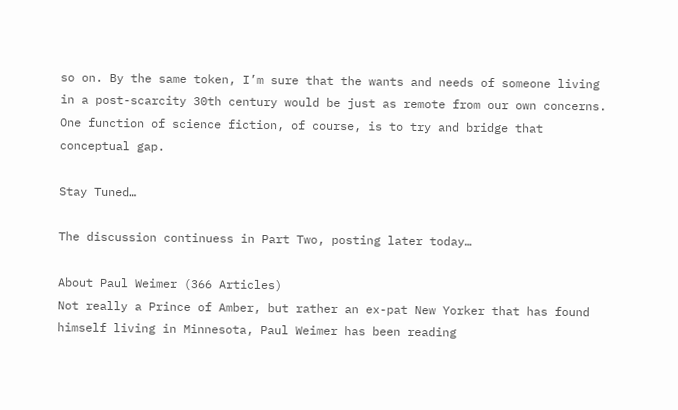so on. By the same token, I’m sure that the wants and needs of someone living in a post-scarcity 30th century would be just as remote from our own concerns. One function of science fiction, of course, is to try and bridge that conceptual gap.

Stay Tuned…

The discussion continuess in Part Two, posting later today…

About Paul Weimer (366 Articles)
Not really a Prince of Amber, but rather an ex-pat New Yorker that has found himself living in Minnesota, Paul Weimer has been reading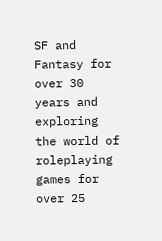SF and Fantasy for over 30 years and exploring the world of roleplaying games for over 25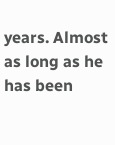years. Almost as long as he has been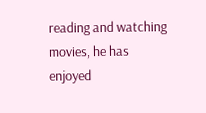reading and watching movies, he has enjoyed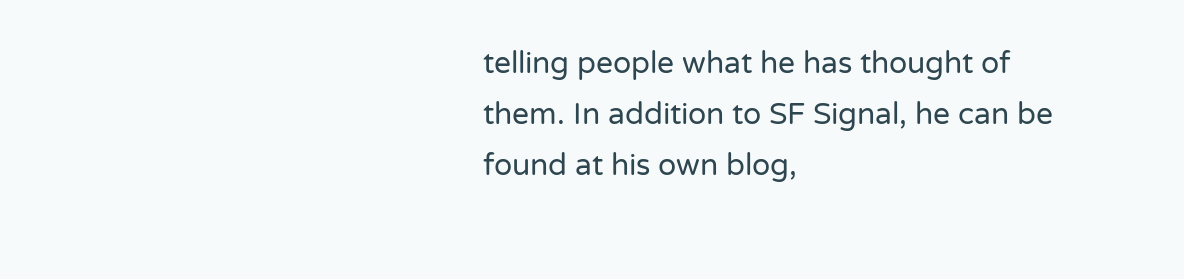telling people what he has thought of them. In addition to SF Signal, he can be found at his own blog,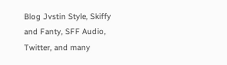Blog Jvstin Style, Skiffy and Fanty, SFF Audio, Twitter, and many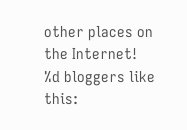other places on the Internet!
%d bloggers like this: